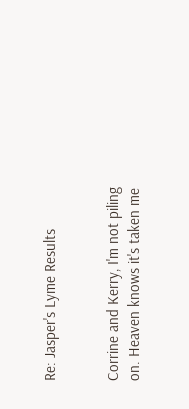Re: Jasper's Lyme Results


Corrine and Kerry, I'm not piling on. Heaven knows it's taken me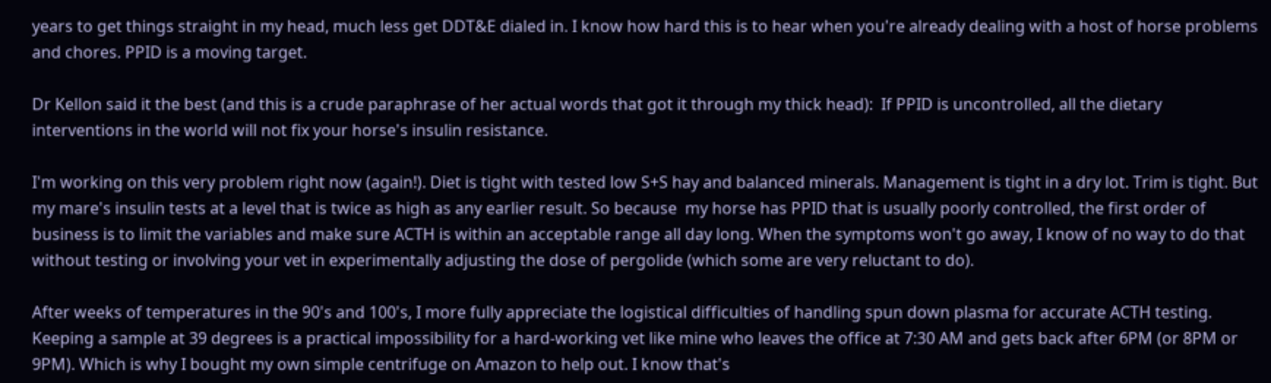years to get things straight in my head, much less get DDT&E dialed in. I know how hard this is to hear when you're already dealing with a host of horse problems and chores. PPID is a moving target.

Dr Kellon said it the best (and this is a crude paraphrase of her actual words that got it through my thick head):  If PPID is uncontrolled, all the dietary interventions in the world will not fix your horse's insulin resistance.

I'm working on this very problem right now (again!). Diet is tight with tested low S+S hay and balanced minerals. Management is tight in a dry lot. Trim is tight. But my mare's insulin tests at a level that is twice as high as any earlier result. So because  my horse has PPID that is usually poorly controlled, the first order of business is to limit the variables and make sure ACTH is within an acceptable range all day long. When the symptoms won't go away, I know of no way to do that without testing or involving your vet in experimentally adjusting the dose of pergolide (which some are very reluctant to do).

After weeks of temperatures in the 90's and 100's, I more fully appreciate the logistical difficulties of handling spun down plasma for accurate ACTH testing. Keeping a sample at 39 degrees is a practical impossibility for a hard-working vet like mine who leaves the office at 7:30 AM and gets back after 6PM (or 8PM or 9PM). Which is why I bought my own simple centrifuge on Amazon to help out. I know that's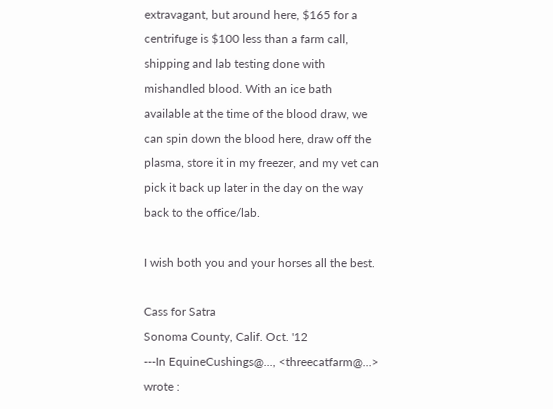extravagant, but around here, $165 for a centrifuge is $100 less than a farm call, shipping and lab testing done with mishandled blood. With an ice bath available at the time of the blood draw, we can spin down the blood here, draw off the plasma, store it in my freezer, and my vet can pick it back up later in the day on the way back to the office/lab.

I wish both you and your horses all the best.

Cass for Satra
Sonoma County, Calif. Oct. '12
---In EquineCushings@..., <threecatfarm@...> wrote :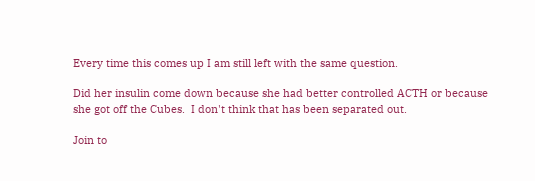Every time this comes up I am still left with the same question.

Did her insulin come down because she had better controlled ACTH or because she got off the Cubes.  I don't think that has been separated out.

Join to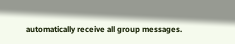automatically receive all group messages.